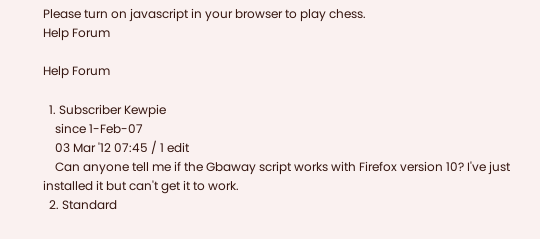Please turn on javascript in your browser to play chess.
Help Forum

Help Forum

  1. Subscriber Kewpie
    since 1-Feb-07
    03 Mar '12 07:45 / 1 edit
    Can anyone tell me if the Gbaway script works with Firefox version 10? I've just installed it but can't get it to work.
  2. Standard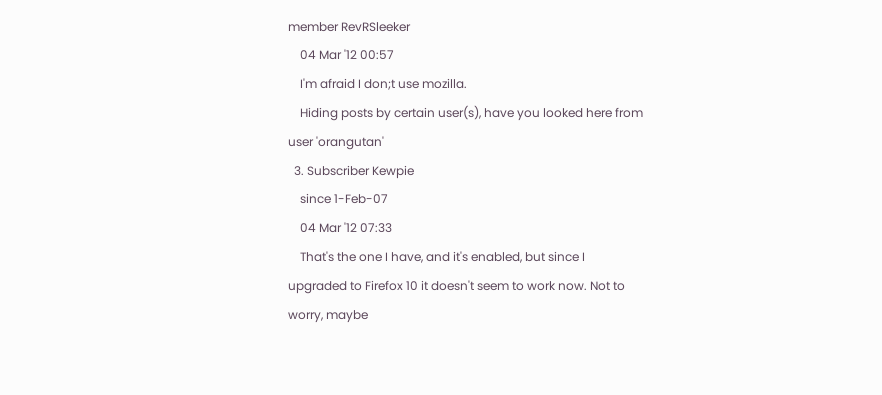member RevRSleeker
    04 Mar '12 00:57
    I'm afraid I don;t use mozilla.
    Hiding posts by certain user(s), have you looked here from user 'orangutan'
  3. Subscriber Kewpie
    since 1-Feb-07
    04 Mar '12 07:33
    That's the one I have, and it's enabled, but since I upgraded to Firefox 10 it doesn't seem to work now. Not to worry, maybe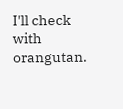I'll check with orangutan.